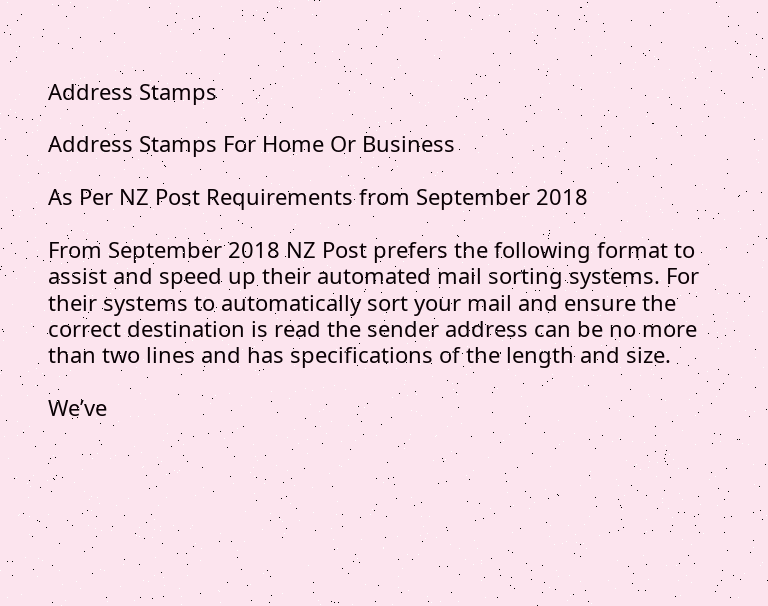Address Stamps

Address Stamps For Home Or Business

As Per NZ Post Requirements from September 2018

From September 2018 NZ Post prefers the following format to assist and speed up their automated mail sorting systems. For their systems to automatically sort your mail and ensure the correct destination is read the sender address can be no more than two lines and has specifications of the length and size.

We’ve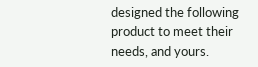designed the following product to meet their needs, and yours.